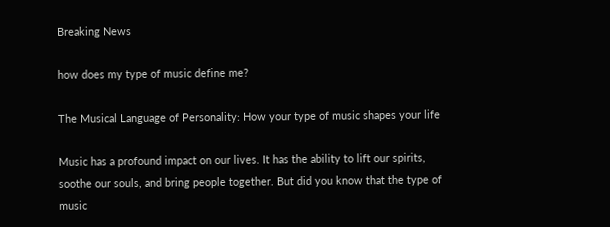Breaking News

how does my type of music define me?

The Musical Language of Personality: How your type of music shapes your life

Music has a profound impact on our lives. It has the ability to lift our spirits, soothe our souls, and bring people together. But did you know that the type of music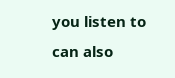you listen to can also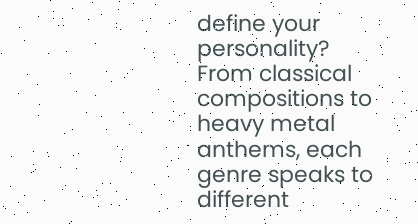define your personality? From classical compositions to heavy metal anthems, each genre speaks to different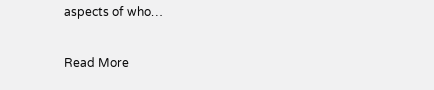aspects of who…

Read More